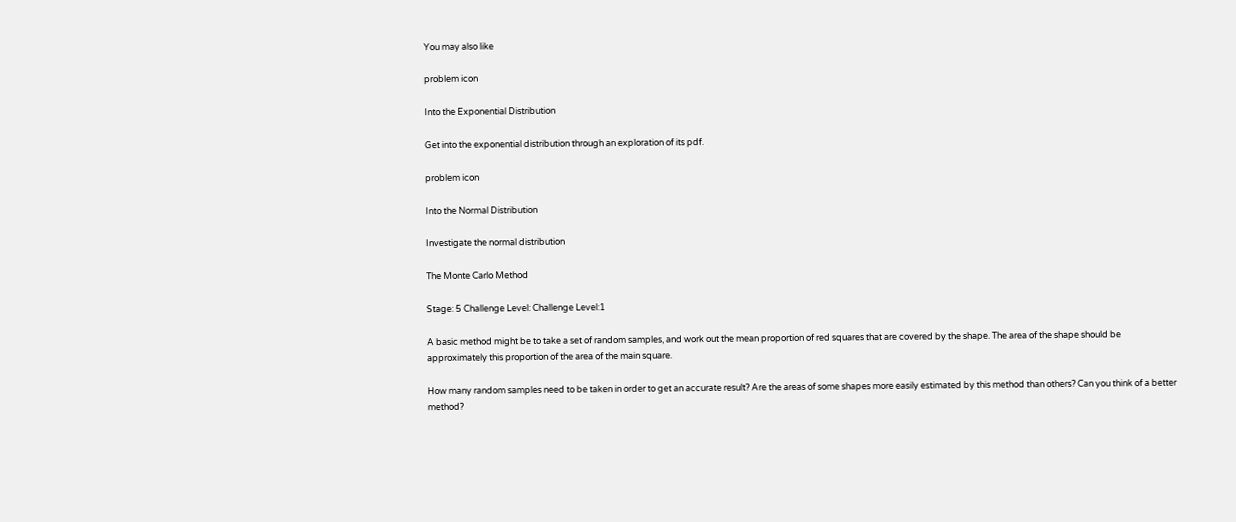You may also like

problem icon

Into the Exponential Distribution

Get into the exponential distribution through an exploration of its pdf.

problem icon

Into the Normal Distribution

Investigate the normal distribution

The Monte Carlo Method

Stage: 5 Challenge Level: Challenge Level:1

A basic method might be to take a set of random samples, and work out the mean proportion of red squares that are covered by the shape. The area of the shape should be approximately this proportion of the area of the main square.

How many random samples need to be taken in order to get an accurate result? Are the areas of some shapes more easily estimated by this method than others? Can you think of a better method?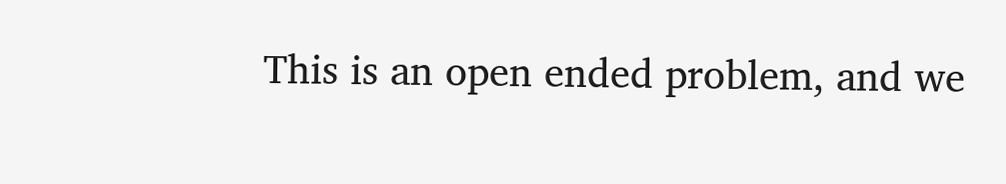This is an open ended problem, and we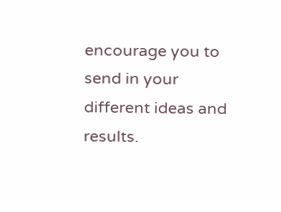encourage you to send in your different ideas and results.